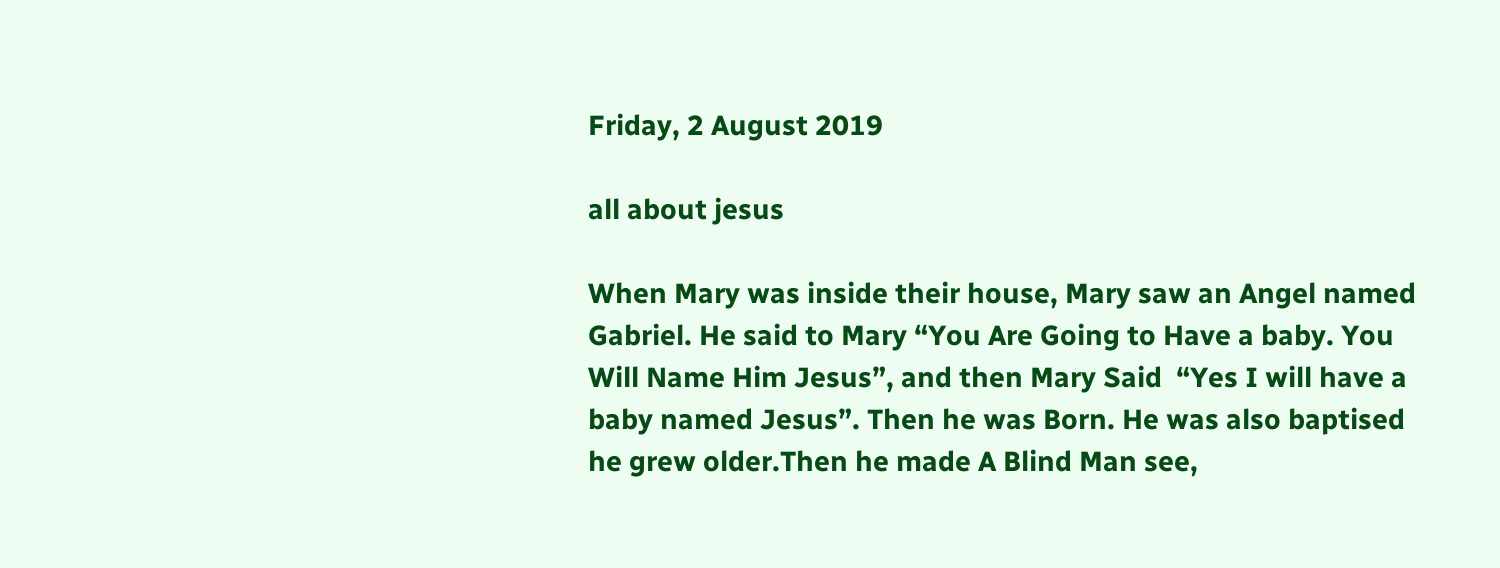Friday, 2 August 2019

all about jesus

When Mary was inside their house, Mary saw an Angel named Gabriel. He said to Mary “You Are Going to Have a baby. You Will Name Him Jesus”, and then Mary Said  “Yes I will have a baby named Jesus”. Then he was Born. He was also baptised he grew older.Then he made A Blind Man see,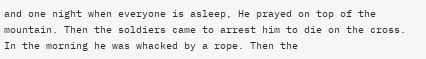and one night when everyone is asleep, He prayed on top of the mountain. Then the soldiers came to arrest him to die on the cross. In the morning he was whacked by a rope. Then the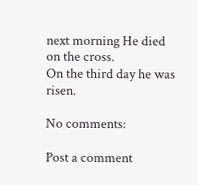next morning He died on the cross.
On the third day he was risen.

No comments:

Post a comment